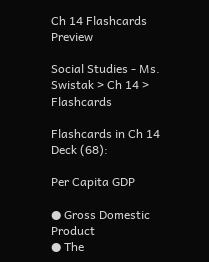Ch 14 Flashcards Preview

Social Studies - Ms. Swistak > Ch 14 > Flashcards

Flashcards in Ch 14 Deck (68):

Per Capita GDP

● Gross Domestic Product
● The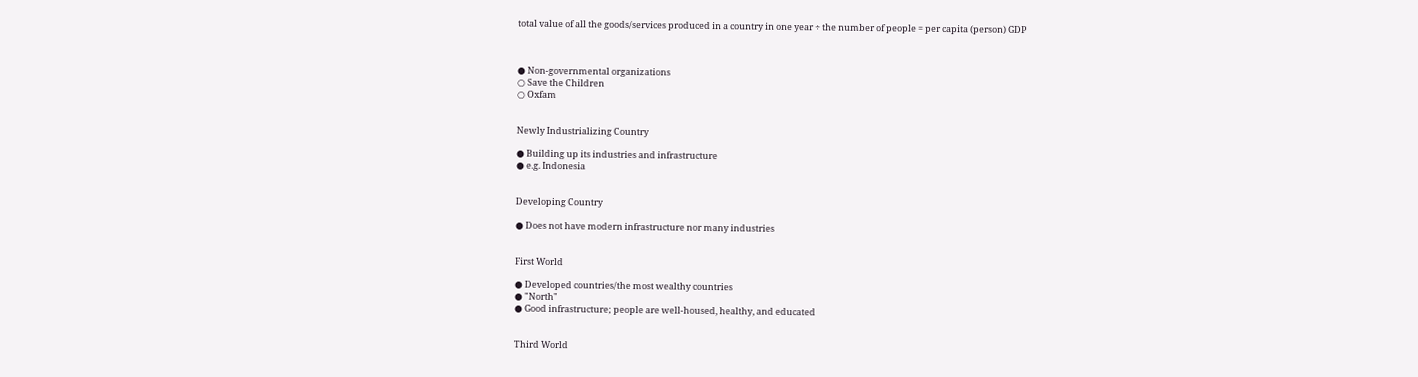total value of all the goods/services produced in a country in one year ÷ the number of people = per capita (person) GDP



● Non-governmental organizations
○ Save the Children
○ Oxfam


Newly Industrializing Country

● Building up its industries and infrastructure
● e.g. Indonesia


Developing Country

● Does not have modern infrastructure nor many industries


First World

● Developed countries/the most wealthy countries
● "North"
● Good infrastructure; people are well-housed, healthy, and educated


Third World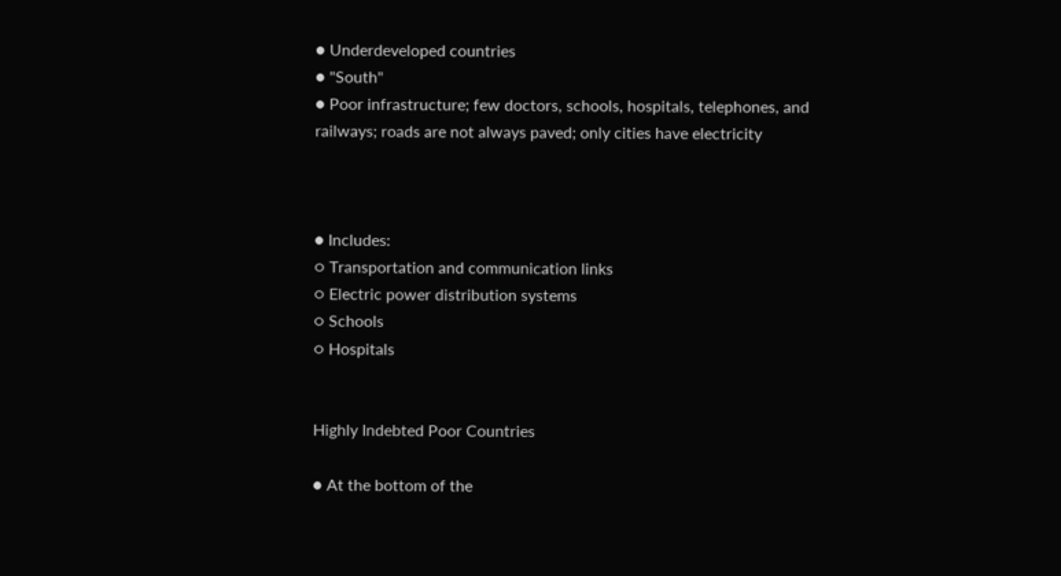● Underdeveloped countries
● "South"
● Poor infrastructure; few doctors, schools, hospitals, telephones, and railways; roads are not always paved; only cities have electricity



● Includes:
○ Transportation and communication links
○ Electric power distribution systems
○ Schools
○ Hospitals


Highly Indebted Poor Countries

● At the bottom of the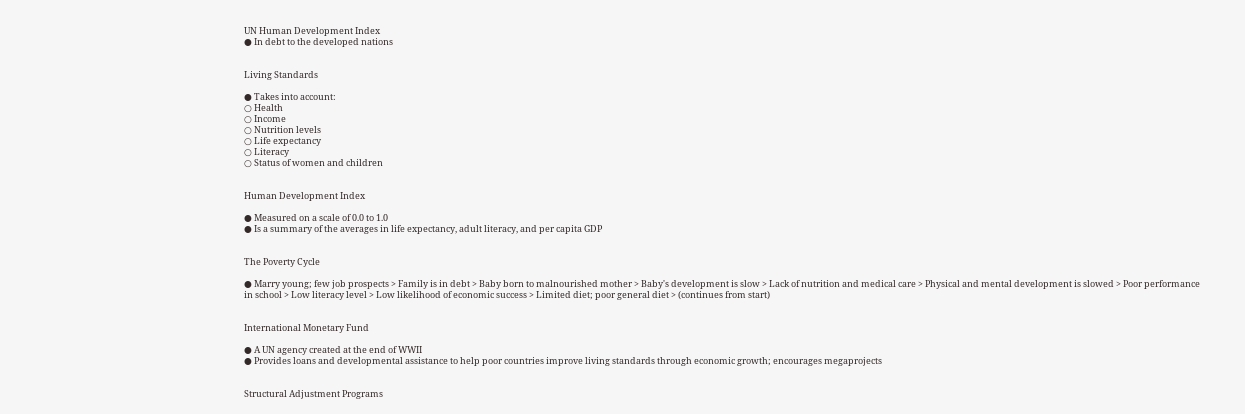UN Human Development Index
● In debt to the developed nations


Living Standards

● Takes into account:
○ Health
○ Income
○ Nutrition levels
○ Life expectancy
○ Literacy
○ Status of women and children


Human Development Index

● Measured on a scale of 0.0 to 1.0
● Is a summary of the averages in life expectancy, adult literacy, and per capita GDP


The Poverty Cycle

● Marry young; few job prospects > Family is in debt > Baby born to malnourished mother > Baby's development is slow > Lack of nutrition and medical care > Physical and mental development is slowed > Poor performance in school > Low literacy level > Low likelihood of economic success > Limited diet; poor general diet > (continues from start)


International Monetary Fund

● A UN agency created at the end of WWII
● Provides loans and developmental assistance to help poor countries improve living standards through economic growth; encourages megaprojects


Structural Adjustment Programs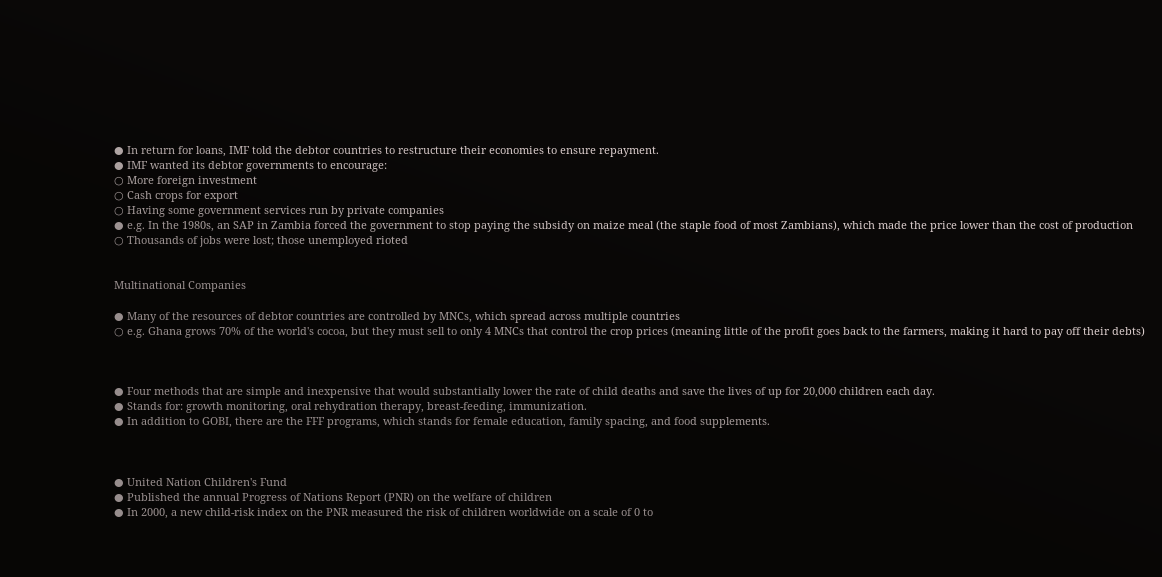● In return for loans, IMF told the debtor countries to restructure their economies to ensure repayment.
● IMF wanted its debtor governments to encourage:
○ More foreign investment
○ Cash crops for export
○ Having some government services run by private companies
● e.g. In the 1980s, an SAP in Zambia forced the government to stop paying the subsidy on maize meal (the staple food of most Zambians), which made the price lower than the cost of production
○ Thousands of jobs were lost; those unemployed rioted


Multinational Companies

● Many of the resources of debtor countries are controlled by MNCs, which spread across multiple countries
○ e.g. Ghana grows 70% of the world's cocoa, but they must sell to only 4 MNCs that control the crop prices (meaning little of the profit goes back to the farmers, making it hard to pay off their debts)



● Four methods that are simple and inexpensive that would substantially lower the rate of child deaths and save the lives of up for 20,000 children each day.
● Stands for: growth monitoring, oral rehydration therapy, breast-feeding, immunization.
● In addition to GOBI, there are the FFF programs, which stands for female education, family spacing, and food supplements.



● United Nation Children's Fund
● Published the annual Progress of Nations Report (PNR) on the welfare of children
● In 2000, a new child-risk index on the PNR measured the risk of children worldwide on a scale of 0 to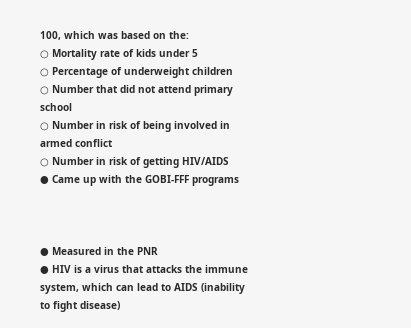100, which was based on the:
○ Mortality rate of kids under 5
○ Percentage of underweight children
○ Number that did not attend primary school
○ Number in risk of being involved in armed conflict
○ Number in risk of getting HIV/AIDS
● Came up with the GOBI-FFF programs



● Measured in the PNR
● HIV is a virus that attacks the immune system, which can lead to AIDS (inability to fight disease)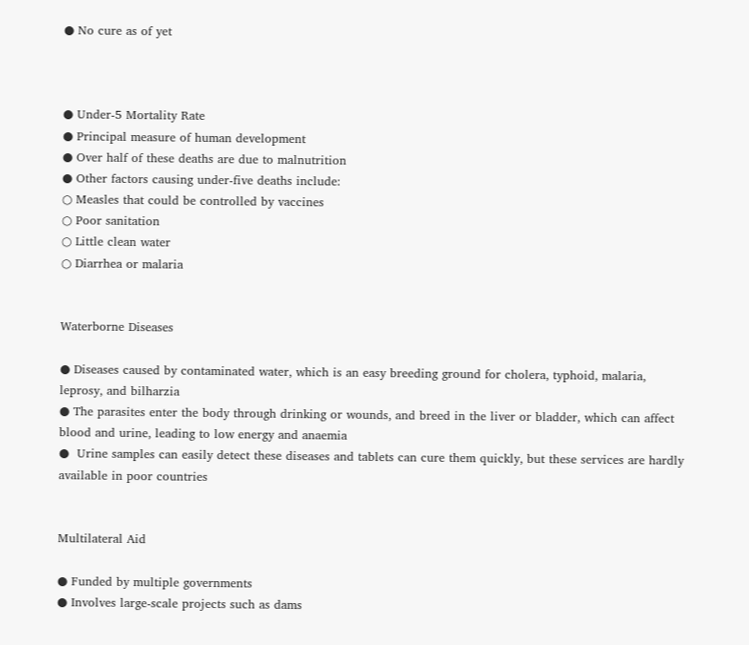● No cure as of yet



● Under-5 Mortality Rate
● Principal measure of human development
● Over half of these deaths are due to malnutrition
● Other factors causing under-five deaths include:
○ Measles that could be controlled by vaccines
○ Poor sanitation
○ Little clean water
○ Diarrhea or malaria


Waterborne Diseases

● Diseases caused by contaminated water, which is an easy breeding ground for cholera, typhoid, malaria, leprosy, and bilharzia
● The parasites enter the body through drinking or wounds, and breed in the liver or bladder, which can affect blood and urine, leading to low energy and anaemia
●  Urine samples can easily detect these diseases and tablets can cure them quickly, but these services are hardly available in poor countries


Multilateral Aid

● Funded by multiple governments
● Involves large-scale projects such as dams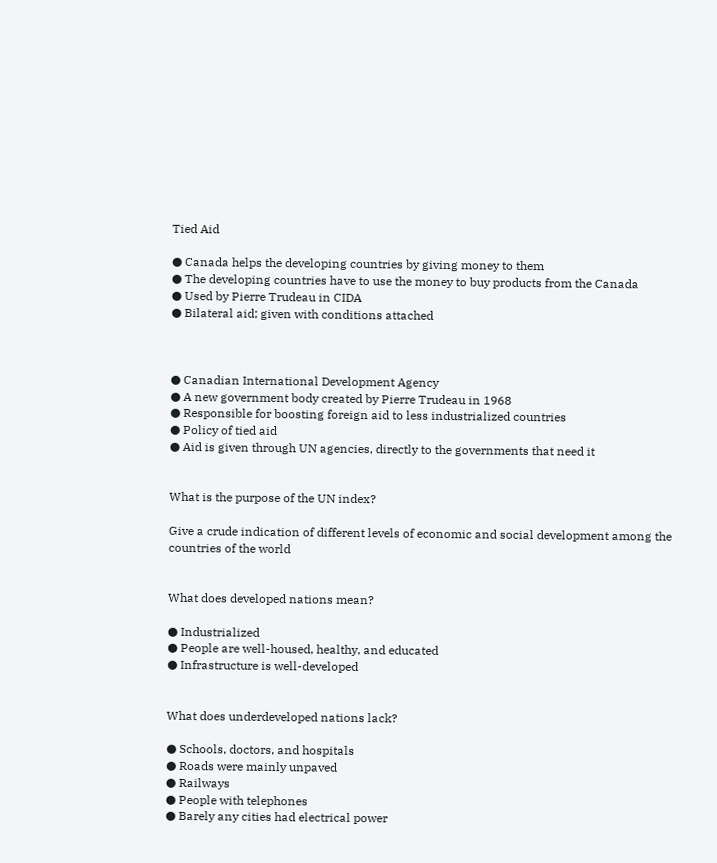Tied Aid

● Canada helps the developing countries by giving money to them
● The developing countries have to use the money to buy products from the Canada
● Used by Pierre Trudeau in CIDA
● Bilateral aid; given with conditions attached



● Canadian International Development Agency
● A new government body created by Pierre Trudeau in 1968
● Responsible for boosting foreign aid to less industrialized countries
● Policy of tied aid
● Aid is given through UN agencies, directly to the governments that need it


What is the purpose of the UN index?

Give a crude indication of different levels of economic and social development among the countries of the world


What does developed nations mean?

● Industrialized
● People are well-housed, healthy, and educated
● Infrastructure is well-developed


What does underdeveloped nations lack?

● Schools, doctors, and hospitals
● Roads were mainly unpaved
● Railways
● People with telephones
● Barely any cities had electrical power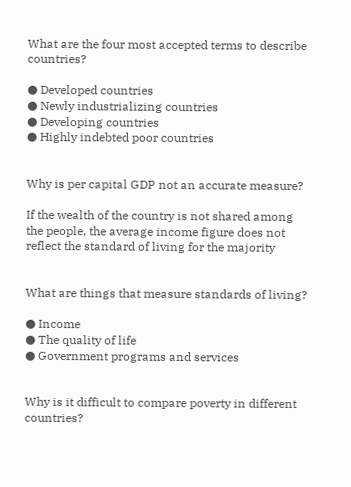What are the four most accepted terms to describe countries?

● Developed countries
● Newly industrializing countries
● Developing countries
● Highly indebted poor countries


Why is per capital GDP not an accurate measure?

If the wealth of the country is not shared among the people, the average income figure does not reflect the standard of living for the majority


What are things that measure standards of living?

● Income
● The quality of life
● Government programs and services


Why is it difficult to compare poverty in different countries?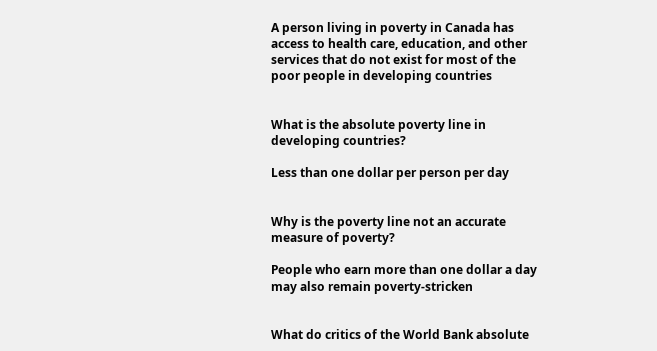A person living in poverty in Canada has access to health care, education, and other services that do not exist for most of the poor people in developing countries


What is the absolute poverty line in developing countries?

Less than one dollar per person per day


Why is the poverty line not an accurate measure of poverty?

People who earn more than one dollar a day may also remain poverty-stricken


What do critics of the World Bank absolute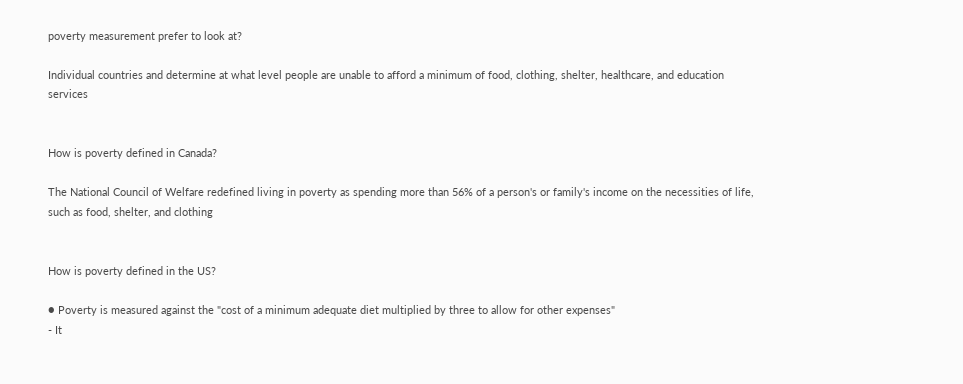poverty measurement prefer to look at?

Individual countries and determine at what level people are unable to afford a minimum of food, clothing, shelter, healthcare, and education services


How is poverty defined in Canada?

The National Council of Welfare redefined living in poverty as spending more than 56% of a person's or family's income on the necessities of life, such as food, shelter, and clothing


How is poverty defined in the US?

● Poverty is measured against the "cost of a minimum adequate diet multiplied by three to allow for other expenses"
- It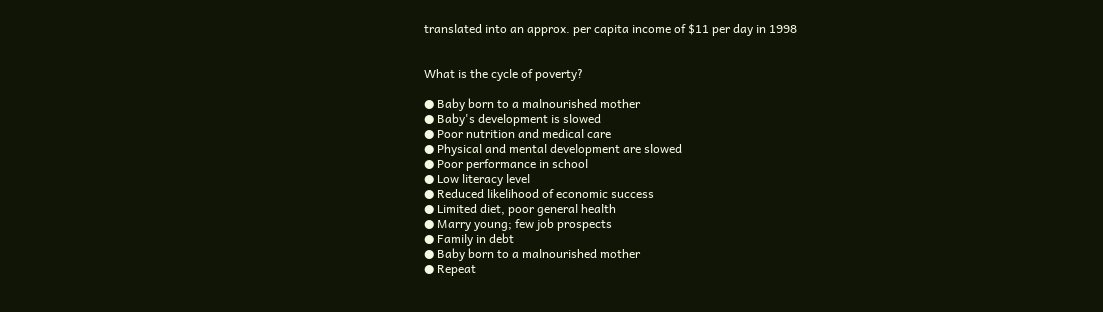translated into an approx. per capita income of $11 per day in 1998


What is the cycle of poverty?

● Baby born to a malnourished mother
● Baby's development is slowed
● Poor nutrition and medical care
● Physical and mental development are slowed
● Poor performance in school
● Low literacy level
● Reduced likelihood of economic success
● Limited diet, poor general health
● Marry young; few job prospects
● Family in debt
● Baby born to a malnourished mother
● Repeat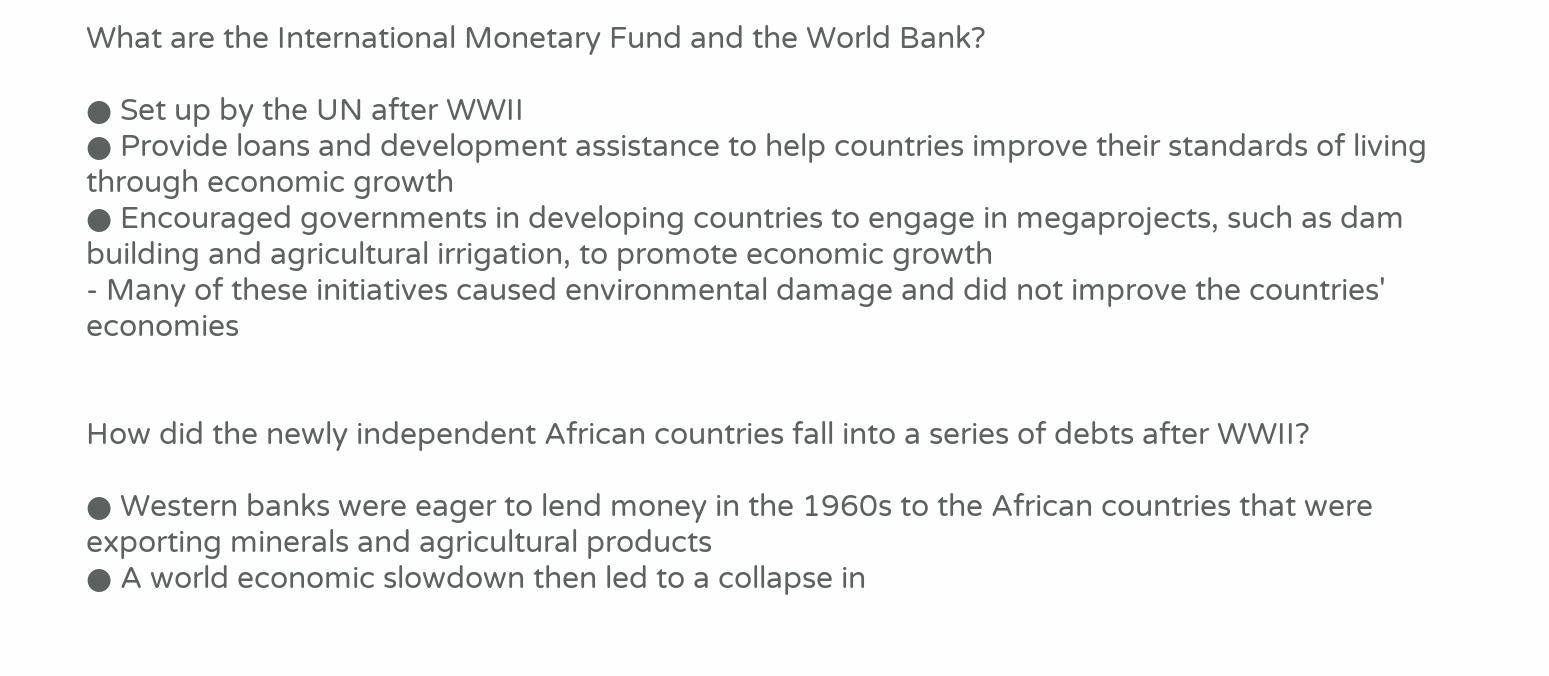What are the International Monetary Fund and the World Bank?

● Set up by the UN after WWII
● Provide loans and development assistance to help countries improve their standards of living through economic growth
● Encouraged governments in developing countries to engage in megaprojects, such as dam building and agricultural irrigation, to promote economic growth
- Many of these initiatives caused environmental damage and did not improve the countries' economies


How did the newly independent African countries fall into a series of debts after WWII?

● Western banks were eager to lend money in the 1960s to the African countries that were exporting minerals and agricultural products
● A world economic slowdown then led to a collapse in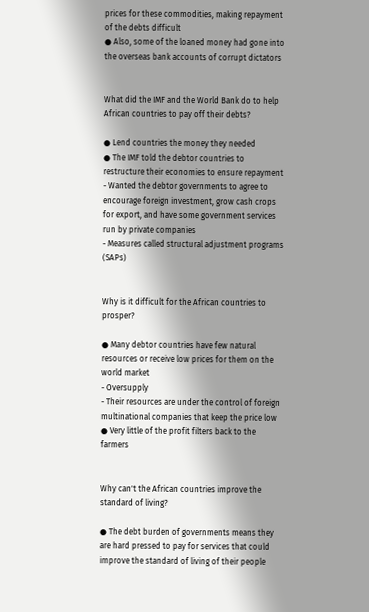prices for these commodities, making repayment of the debts difficult
● Also, some of the loaned money had gone into the overseas bank accounts of corrupt dictators


What did the IMF and the World Bank do to help African countries to pay off their debts?

● Lend countries the money they needed
● The IMF told the debtor countries to restructure their economies to ensure repayment
- Wanted the debtor governments to agree to encourage foreign investment, grow cash crops for export, and have some government services run by private companies
- Measures called structural adjustment programs (SAPs)


Why is it difficult for the African countries to prosper?

● Many debtor countries have few natural resources or receive low prices for them on the world market
- Oversupply
- Their resources are under the control of foreign multinational companies that keep the price low
● Very little of the profit filters back to the farmers


Why can't the African countries improve the standard of living?

● The debt burden of governments means they are hard pressed to pay for services that could improve the standard of living of their people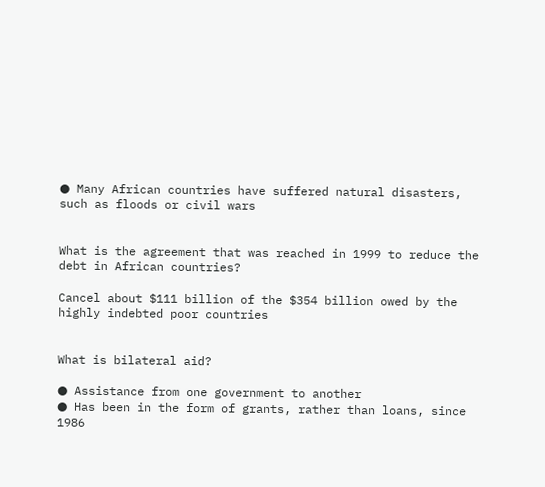● Many African countries have suffered natural disasters, such as floods or civil wars


What is the agreement that was reached in 1999 to reduce the debt in African countries?

Cancel about $111 billion of the $354 billion owed by the highly indebted poor countries


What is bilateral aid?

● Assistance from one government to another
● Has been in the form of grants, rather than loans, since 1986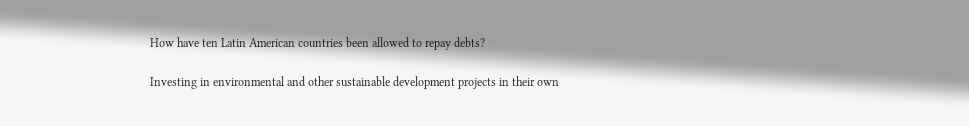How have ten Latin American countries been allowed to repay debts?

Investing in environmental and other sustainable development projects in their own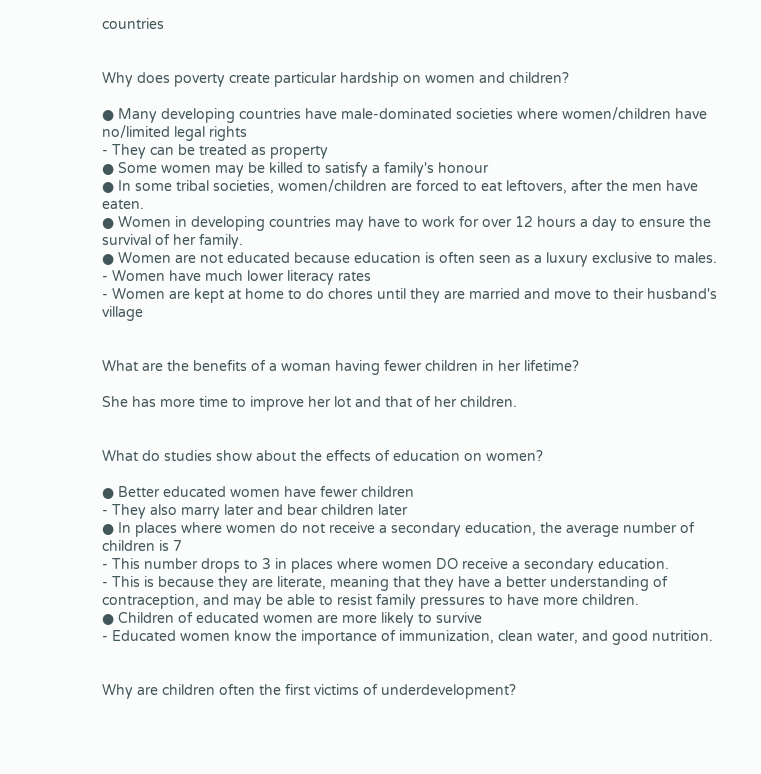countries


Why does poverty create particular hardship on women and children?

● Many developing countries have male-dominated societies where women/children have no/limited legal rights
- They can be treated as property
● Some women may be killed to satisfy a family's honour
● In some tribal societies, women/children are forced to eat leftovers, after the men have eaten.
● Women in developing countries may have to work for over 12 hours a day to ensure the survival of her family.
● Women are not educated because education is often seen as a luxury exclusive to males.
- Women have much lower literacy rates
- Women are kept at home to do chores until they are married and move to their husband's village


What are the benefits of a woman having fewer children in her lifetime?

She has more time to improve her lot and that of her children.


What do studies show about the effects of education on women?

● Better educated women have fewer children
- They also marry later and bear children later
● In places where women do not receive a secondary education, the average number of children is 7
- This number drops to 3 in places where women DO receive a secondary education.
- This is because they are literate, meaning that they have a better understanding of contraception, and may be able to resist family pressures to have more children.
● Children of educated women are more likely to survive
- Educated women know the importance of immunization, clean water, and good nutrition.


Why are children often the first victims of underdevelopment?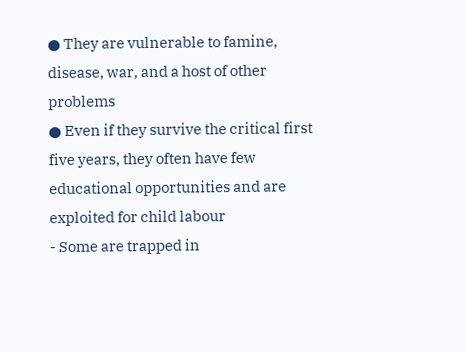● They are vulnerable to famine, disease, war, and a host of other problems
● Even if they survive the critical first five years, they often have few educational opportunities and are exploited for child labour
- Some are trapped in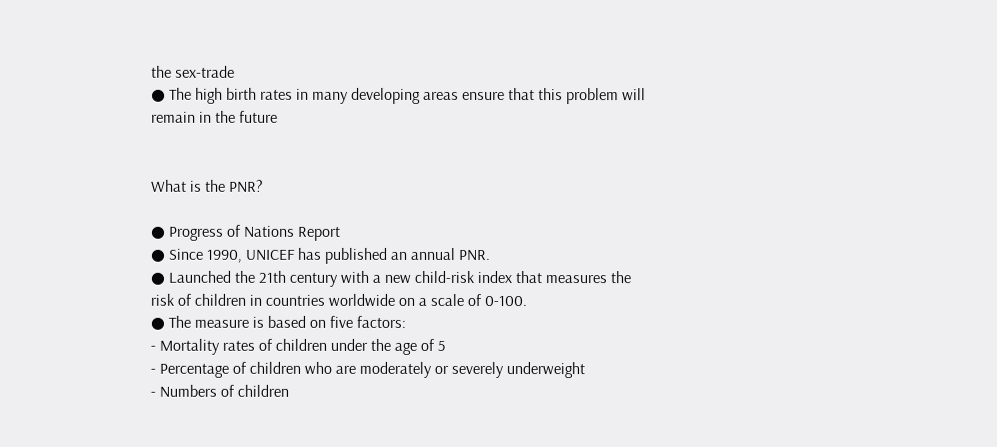the sex-trade
● The high birth rates in many developing areas ensure that this problem will remain in the future


What is the PNR?

● Progress of Nations Report
● Since 1990, UNICEF has published an annual PNR.
● Launched the 21th century with a new child-risk index that measures the risk of children in countries worldwide on a scale of 0-100.
● The measure is based on five factors:
- Mortality rates of children under the age of 5
- Percentage of children who are moderately or severely underweight
- Numbers of children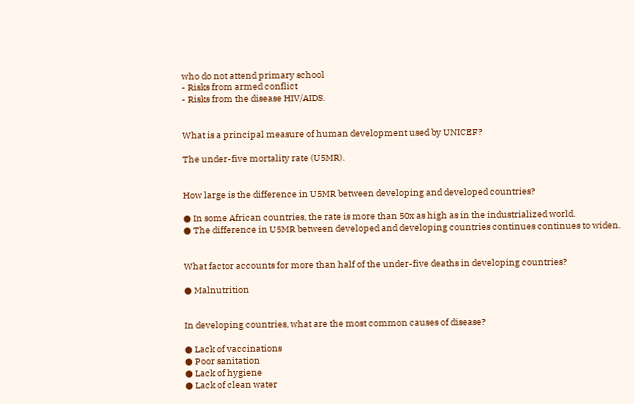who do not attend primary school
- Risks from armed conflict
- Risks from the disease HIV/AIDS.


What is a principal measure of human development used by UNICEF?

The under-five mortality rate (U5MR).


How large is the difference in U5MR between developing and developed countries?

● In some African countries, the rate is more than 50x as high as in the industrialized world.
● The difference in U5MR between developed and developing countries continues continues to widen.


What factor accounts for more than half of the under-five deaths in developing countries?

● Malnutrition


In developing countries, what are the most common causes of disease?

● Lack of vaccinations
● Poor sanitation
● Lack of hygiene
● Lack of clean water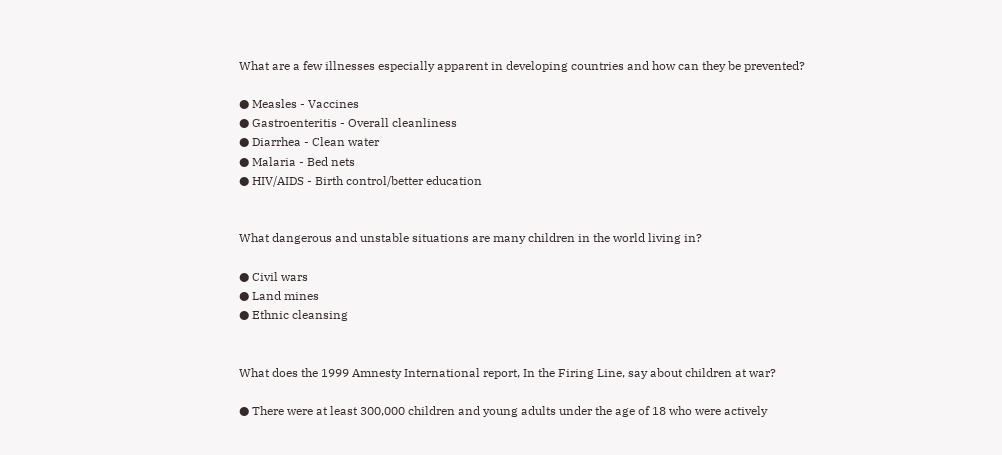What are a few illnesses especially apparent in developing countries and how can they be prevented?

● Measles - Vaccines
● Gastroenteritis - Overall cleanliness
● Diarrhea - Clean water
● Malaria - Bed nets
● HIV/AIDS - Birth control/better education


What dangerous and unstable situations are many children in the world living in?

● Civil wars
● Land mines
● Ethnic cleansing


What does the 1999 Amnesty International report, In the Firing Line, say about children at war?

● There were at least 300,000 children and young adults under the age of 18 who were actively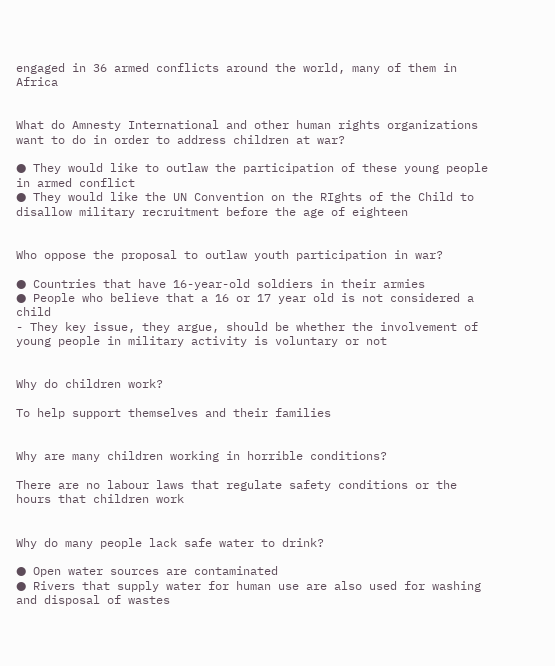engaged in 36 armed conflicts around the world, many of them in Africa


What do Amnesty International and other human rights organizations want to do in order to address children at war?

● They would like to outlaw the participation of these young people in armed conflict
● They would like the UN Convention on the RIghts of the Child to disallow military recruitment before the age of eighteen


Who oppose the proposal to outlaw youth participation in war?

● Countries that have 16-year-old soldiers in their armies
● People who believe that a 16 or 17 year old is not considered a child
- They key issue, they argue, should be whether the involvement of young people in military activity is voluntary or not


Why do children work?

To help support themselves and their families


Why are many children working in horrible conditions?

There are no labour laws that regulate safety conditions or the hours that children work


Why do many people lack safe water to drink?

● Open water sources are contaminated
● Rivers that supply water for human use are also used for washing and disposal of wastes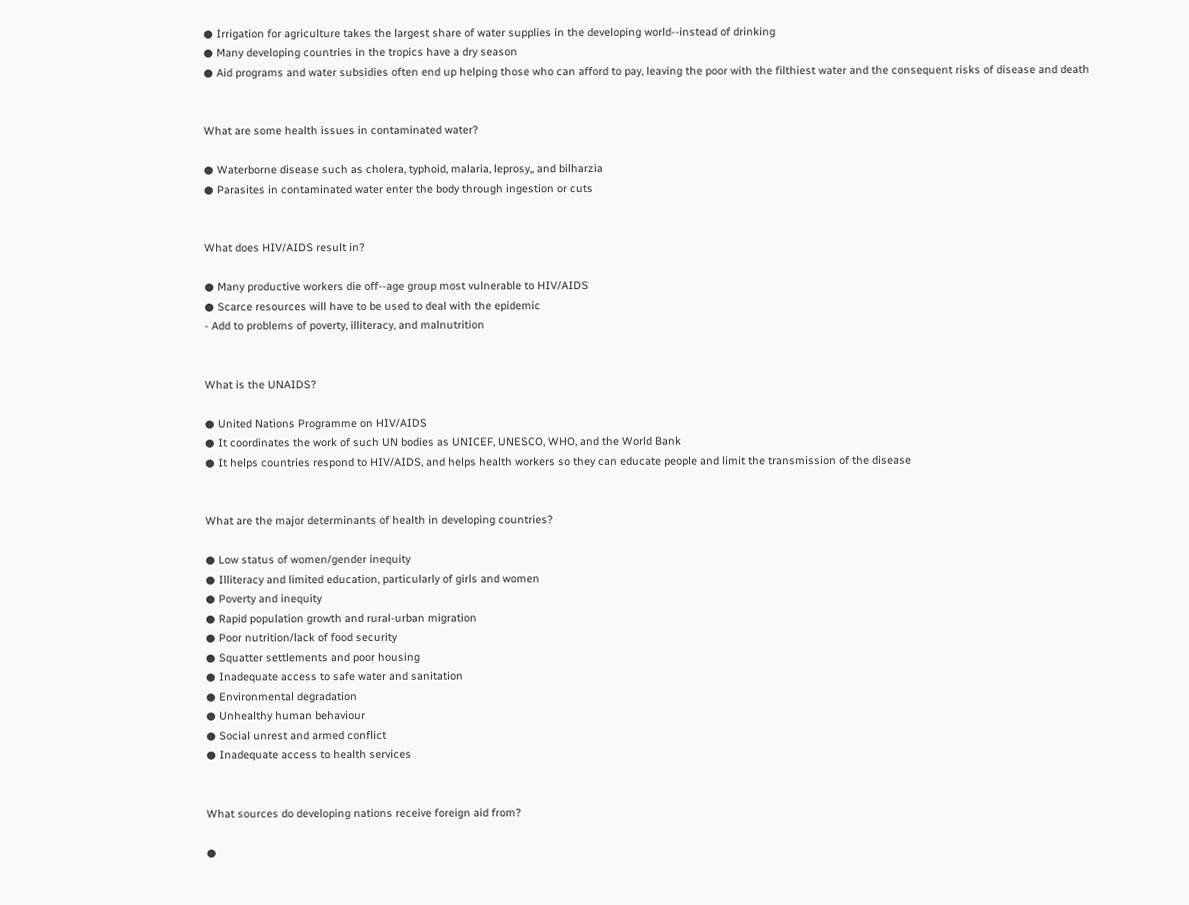● Irrigation for agriculture takes the largest share of water supplies in the developing world--instead of drinking
● Many developing countries in the tropics have a dry season
● Aid programs and water subsidies often end up helping those who can afford to pay, leaving the poor with the filthiest water and the consequent risks of disease and death


What are some health issues in contaminated water?

● Waterborne disease such as cholera, typhoid, malaria, leprosy,, and bilharzia
● Parasites in contaminated water enter the body through ingestion or cuts


What does HIV/AIDS result in?

● Many productive workers die off--age group most vulnerable to HIV/AIDS
● Scarce resources will have to be used to deal with the epidemic
- Add to problems of poverty, illiteracy, and malnutrition


What is the UNAIDS?

● United Nations Programme on HIV/AIDS
● It coordinates the work of such UN bodies as UNICEF, UNESCO, WHO, and the World Bank
● It helps countries respond to HIV/AIDS, and helps health workers so they can educate people and limit the transmission of the disease


What are the major determinants of health in developing countries?

● Low status of women/gender inequity
● Illiteracy and limited education, particularly of girls and women
● Poverty and inequity
● Rapid population growth and rural-urban migration
● Poor nutrition/lack of food security
● Squatter settlements and poor housing
● Inadequate access to safe water and sanitation
● Environmental degradation
● Unhealthy human behaviour
● Social unrest and armed conflict
● Inadequate access to health services


What sources do developing nations receive foreign aid from?

●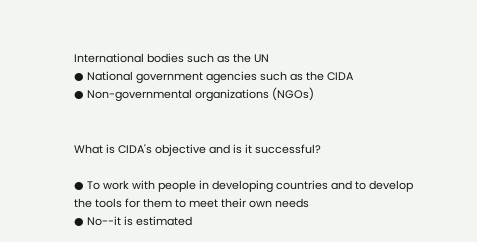International bodies such as the UN
● National government agencies such as the CIDA
● Non-governmental organizations (NGOs)


What is CIDA's objective and is it successful?

● To work with people in developing countries and to develop the tools for them to meet their own needs
● No--it is estimated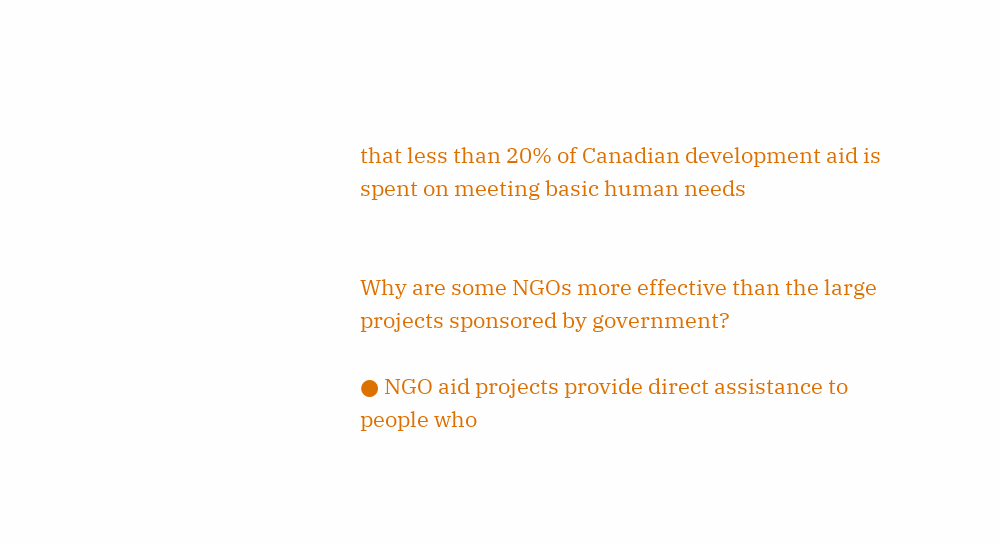that less than 20% of Canadian development aid is spent on meeting basic human needs


Why are some NGOs more effective than the large projects sponsored by government?

● NGO aid projects provide direct assistance to people who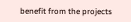benefit from the projects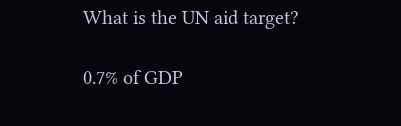What is the UN aid target?

0.7% of GDP